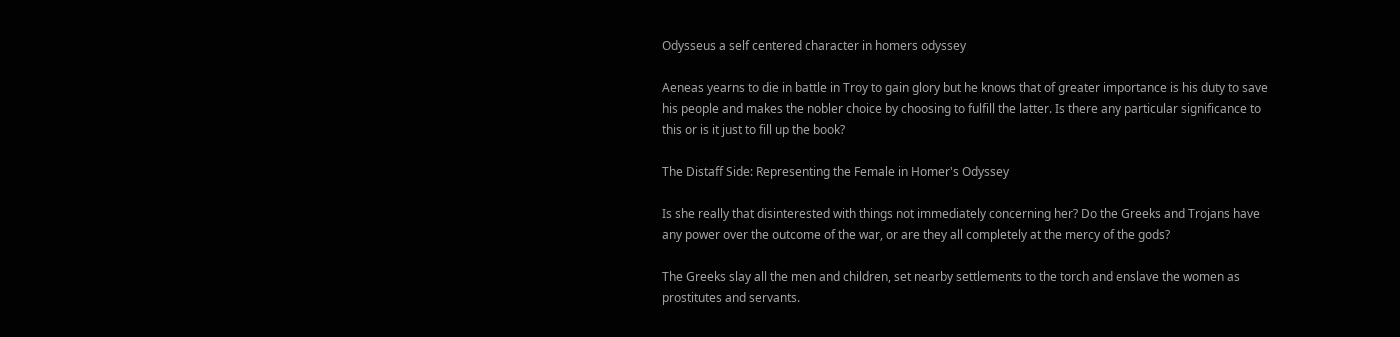Odysseus a self centered character in homers odyssey

Aeneas yearns to die in battle in Troy to gain glory but he knows that of greater importance is his duty to save his people and makes the nobler choice by choosing to fulfill the latter. Is there any particular significance to this or is it just to fill up the book?

The Distaff Side: Representing the Female in Homer's Odyssey

Is she really that disinterested with things not immediately concerning her? Do the Greeks and Trojans have any power over the outcome of the war, or are they all completely at the mercy of the gods?

The Greeks slay all the men and children, set nearby settlements to the torch and enslave the women as prostitutes and servants.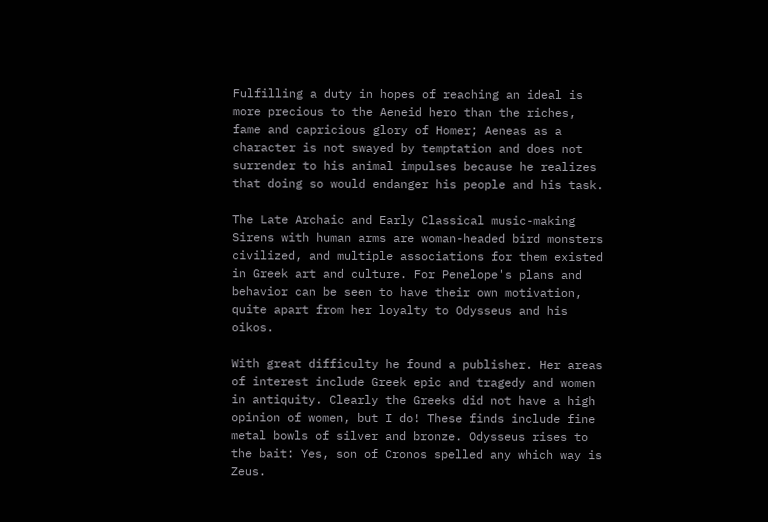Fulfilling a duty in hopes of reaching an ideal is more precious to the Aeneid hero than the riches, fame and capricious glory of Homer; Aeneas as a character is not swayed by temptation and does not surrender to his animal impulses because he realizes that doing so would endanger his people and his task.

The Late Archaic and Early Classical music-making Sirens with human arms are woman-headed bird monsters civilized, and multiple associations for them existed in Greek art and culture. For Penelope's plans and behavior can be seen to have their own motivation, quite apart from her loyalty to Odysseus and his oikos.

With great difficulty he found a publisher. Her areas of interest include Greek epic and tragedy and women in antiquity. Clearly the Greeks did not have a high opinion of women, but I do! These finds include fine metal bowls of silver and bronze. Odysseus rises to the bait: Yes, son of Cronos spelled any which way is Zeus.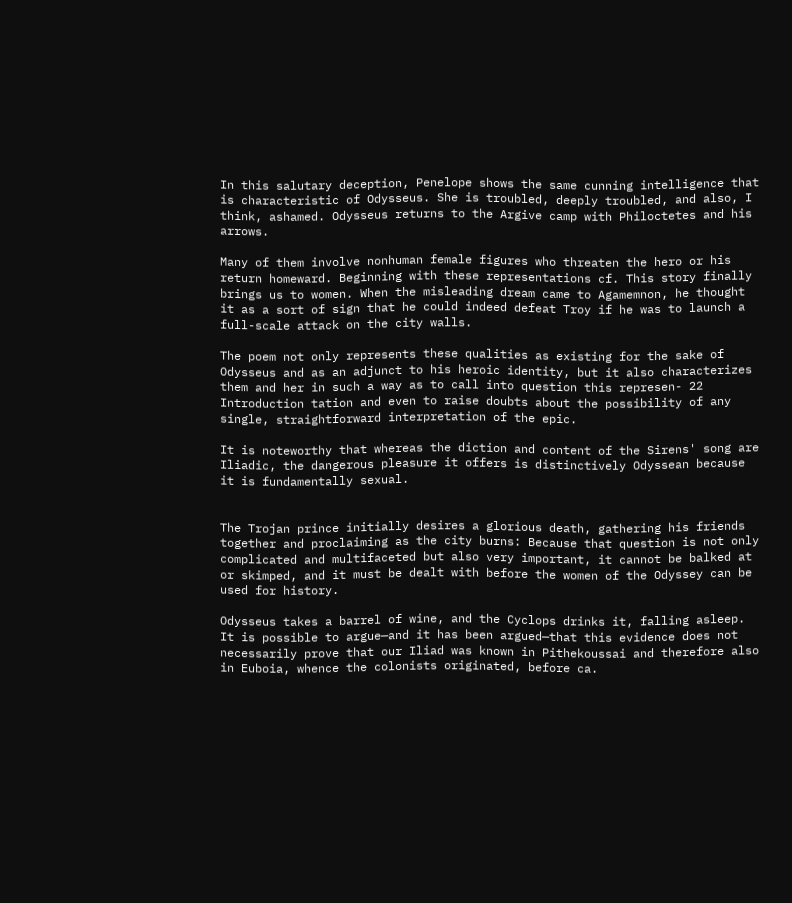In this salutary deception, Penelope shows the same cunning intelligence that is characteristic of Odysseus. She is troubled, deeply troubled, and also, I think, ashamed. Odysseus returns to the Argive camp with Philoctetes and his arrows.

Many of them involve nonhuman female figures who threaten the hero or his return homeward. Beginning with these representations cf. This story finally brings us to women. When the misleading dream came to Agamemnon, he thought it as a sort of sign that he could indeed defeat Troy if he was to launch a full-scale attack on the city walls.

The poem not only represents these qualities as existing for the sake of Odysseus and as an adjunct to his heroic identity, but it also characterizes them and her in such a way as to call into question this represen- 22 Introduction tation and even to raise doubts about the possibility of any single, straightforward interpretation of the epic.

It is noteworthy that whereas the diction and content of the Sirens' song are Iliadic, the dangerous pleasure it offers is distinctively Odyssean because it is fundamentally sexual.


The Trojan prince initially desires a glorious death, gathering his friends together and proclaiming as the city burns: Because that question is not only complicated and multifaceted but also very important, it cannot be balked at or skimped, and it must be dealt with before the women of the Odyssey can be used for history.

Odysseus takes a barrel of wine, and the Cyclops drinks it, falling asleep. It is possible to argue—and it has been argued—that this evidence does not necessarily prove that our Iliad was known in Pithekoussai and therefore also in Euboia, whence the colonists originated, before ca.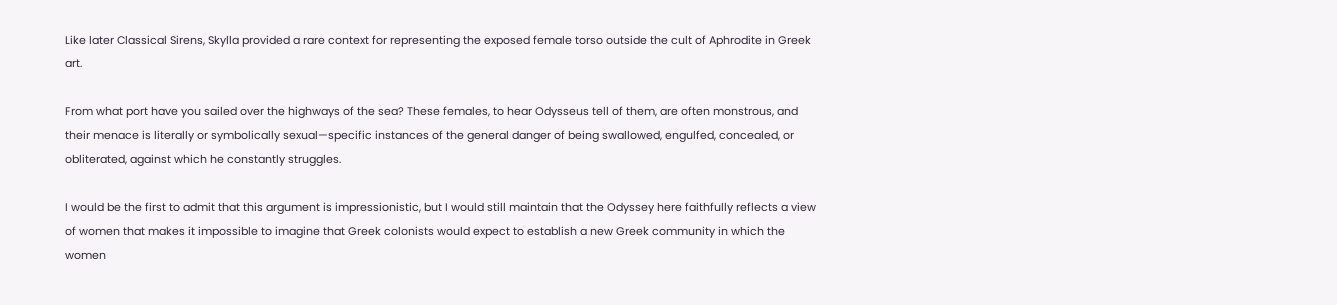Like later Classical Sirens, Skylla provided a rare context for representing the exposed female torso outside the cult of Aphrodite in Greek art.

From what port have you sailed over the highways of the sea? These females, to hear Odysseus tell of them, are often monstrous, and their menace is literally or symbolically sexual—specific instances of the general danger of being swallowed, engulfed, concealed, or obliterated, against which he constantly struggles.

I would be the first to admit that this argument is impressionistic, but I would still maintain that the Odyssey here faithfully reflects a view of women that makes it impossible to imagine that Greek colonists would expect to establish a new Greek community in which the women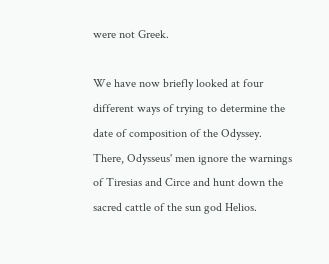were not Greek.

We have now briefly looked at four different ways of trying to determine the date of composition of the Odyssey. There, Odysseus' men ignore the warnings of Tiresias and Circe and hunt down the sacred cattle of the sun god Helios.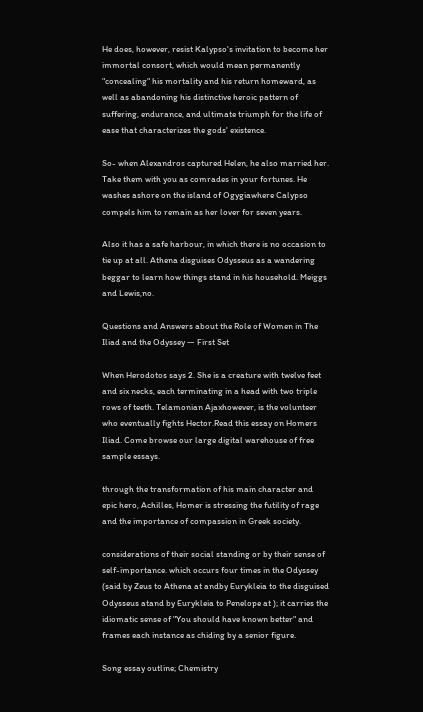He does, however, resist Kalypso's invitation to become her immortal consort, which would mean permanently "concealing" his mortality and his return homeward, as well as abandoning his distinctive heroic pattern of suffering, endurance, and ultimate triumph for the life of ease that characterizes the gods' existence.

So- when Alexandros captured Helen, he also married her. Take them with you as comrades in your fortunes. He washes ashore on the island of Ogygiawhere Calypso compels him to remain as her lover for seven years.

Also it has a safe harbour, in which there is no occasion to tie up at all. Athena disguises Odysseus as a wandering beggar to learn how things stand in his household. Meiggs and Lewis,no.

Questions and Answers about the Role of Women in The Iliad and the Odyssey — First Set

When Herodotos says 2. She is a creature with twelve feet and six necks, each terminating in a head with two triple rows of teeth. Telamonian Ajaxhowever, is the volunteer who eventually fights Hector.Read this essay on Homers Iliad. Come browse our large digital warehouse of free sample essays.

through the transformation of his main character and epic hero, Achilles, Homer is stressing the futility of rage and the importance of compassion in Greek society.

considerations of their social standing or by their sense of self-importance. which occurs four times in the Odyssey (said by Zeus to Athena at andby Eurykleia to the disguised Odysseus atand by Eurykleia to Penelope at ); it carries the idiomatic sense of "You should have known better" and frames each instance as chiding by a senior figure.

Song essay outline; Chemistry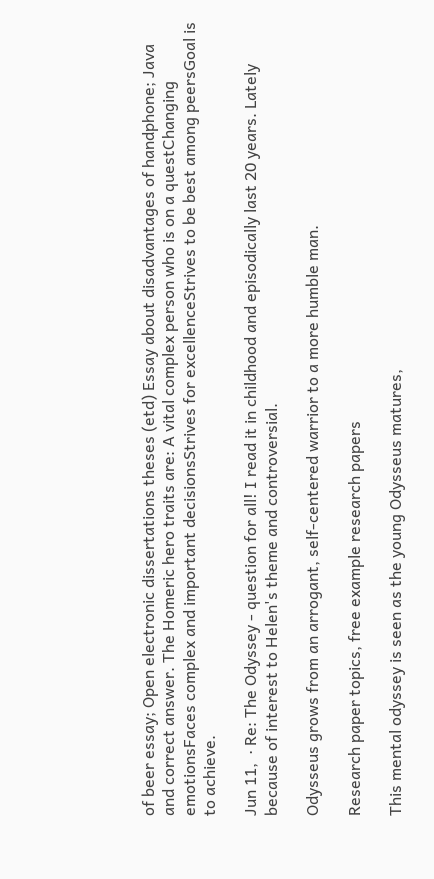of beer essay; Open electronic dissertations theses (etd) Essay about disadvantages of handphone; Java and correct answer. The Homeric hero traits are: A vital complex person who is on a questChanging emotionsFaces complex and important decisionsStrives for excellenceStrives to be best among peersGoal is to achieve.

Jun 11,  · Re: The Odyssey - question for all! I read it in childhood and episodically last 20 years. Lately because of interest to Helen's theme and controversial.

Odysseus grows from an arrogant, self-centered warrior to a more humble man.

Research paper topics, free example research papers

This mental odyssey is seen as the young Odysseus matures,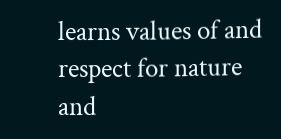learns values of and respect for nature and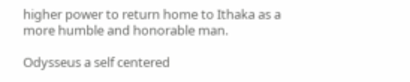higher power to return home to Ithaka as a more humble and honorable man.

Odysseus a self centered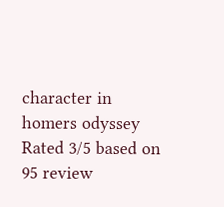character in homers odyssey
Rated 3/5 based on 95 review